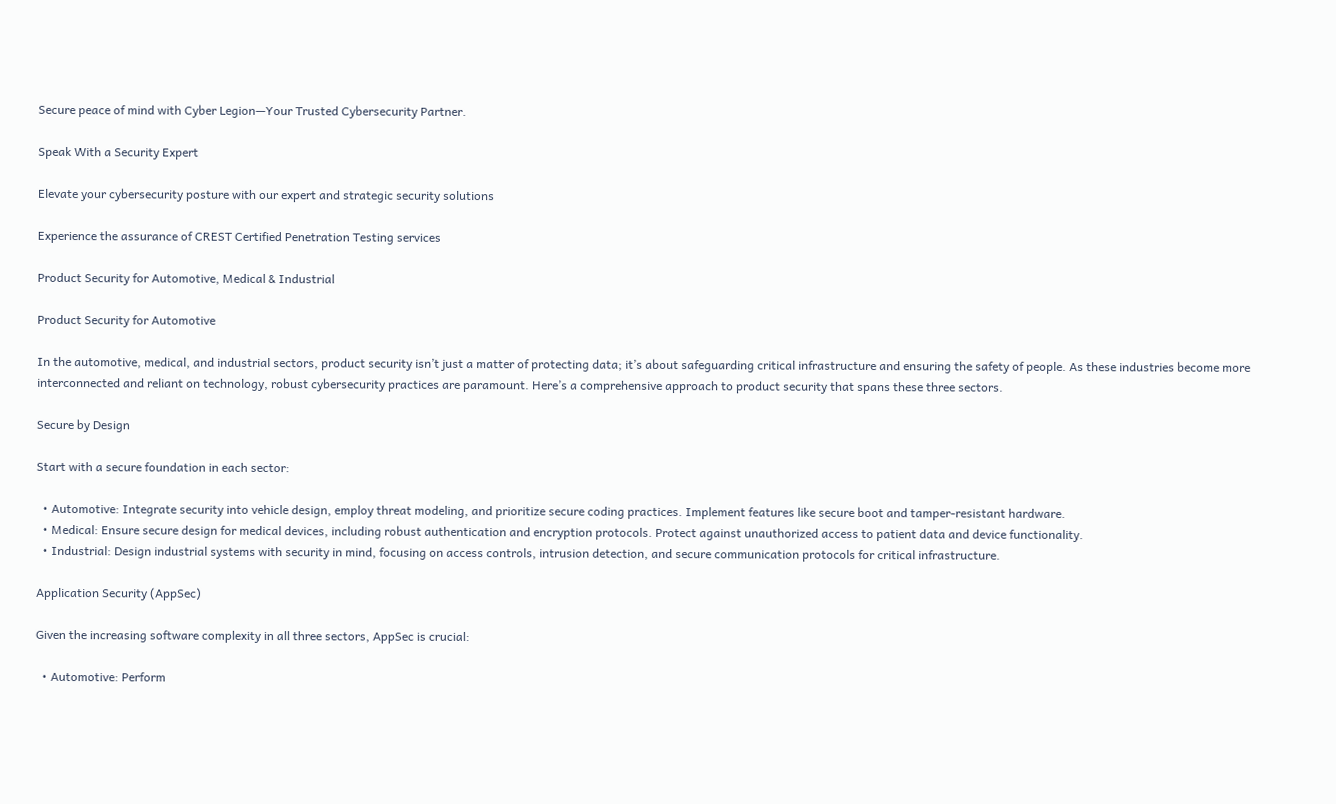Secure peace of mind with Cyber Legion—Your Trusted Cybersecurity Partner.

Speak With a Security Expert

Elevate your cybersecurity posture with our expert and strategic security solutions

Experience the assurance of CREST Certified Penetration Testing services

Product Security for Automotive, Medical & Industrial

Product Security for Automotive

In the automotive, medical, and industrial sectors, product security isn’t just a matter of protecting data; it’s about safeguarding critical infrastructure and ensuring the safety of people. As these industries become more interconnected and reliant on technology, robust cybersecurity practices are paramount. Here’s a comprehensive approach to product security that spans these three sectors.

Secure by Design

Start with a secure foundation in each sector:

  • Automotive: Integrate security into vehicle design, employ threat modeling, and prioritize secure coding practices. Implement features like secure boot and tamper-resistant hardware.
  • Medical: Ensure secure design for medical devices, including robust authentication and encryption protocols. Protect against unauthorized access to patient data and device functionality.
  • Industrial: Design industrial systems with security in mind, focusing on access controls, intrusion detection, and secure communication protocols for critical infrastructure.

Application Security (AppSec)

Given the increasing software complexity in all three sectors, AppSec is crucial:

  • Automotive: Perform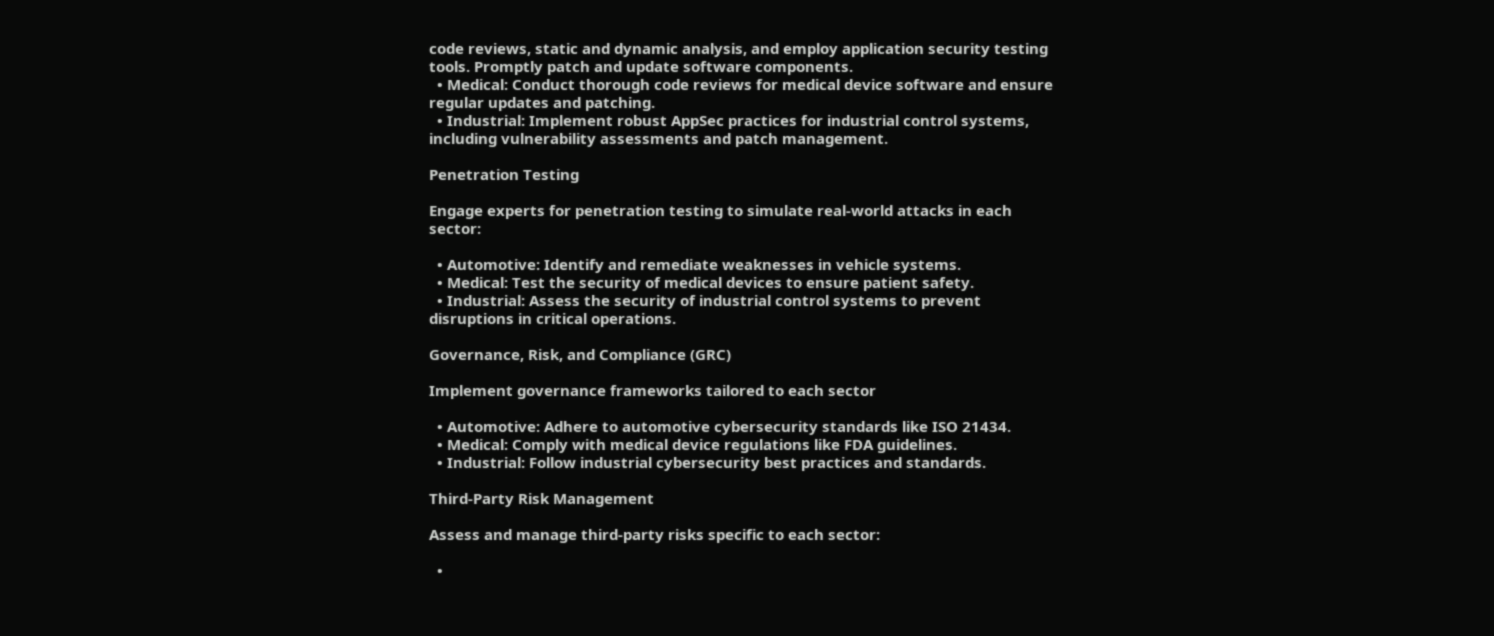code reviews, static and dynamic analysis, and employ application security testing tools. Promptly patch and update software components.
  • Medical: Conduct thorough code reviews for medical device software and ensure regular updates and patching.
  • Industrial: Implement robust AppSec practices for industrial control systems, including vulnerability assessments and patch management.

Penetration Testing

Engage experts for penetration testing to simulate real-world attacks in each sector:

  • Automotive: Identify and remediate weaknesses in vehicle systems.
  • Medical: Test the security of medical devices to ensure patient safety.
  • Industrial: Assess the security of industrial control systems to prevent disruptions in critical operations.

Governance, Risk, and Compliance (GRC)

Implement governance frameworks tailored to each sector

  • Automotive: Adhere to automotive cybersecurity standards like ISO 21434.
  • Medical: Comply with medical device regulations like FDA guidelines.
  • Industrial: Follow industrial cybersecurity best practices and standards.

Third-Party Risk Management

Assess and manage third-party risks specific to each sector:

  •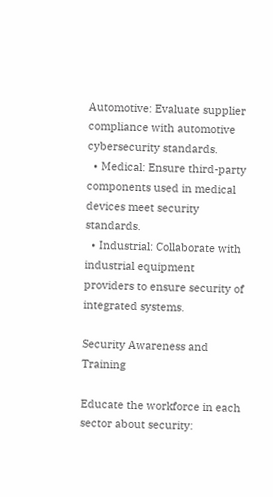Automotive: Evaluate supplier compliance with automotive cybersecurity standards.
  • Medical: Ensure third-party components used in medical devices meet security standards.
  • Industrial: Collaborate with industrial equipment providers to ensure security of integrated systems.

Security Awareness and Training

Educate the workforce in each sector about security: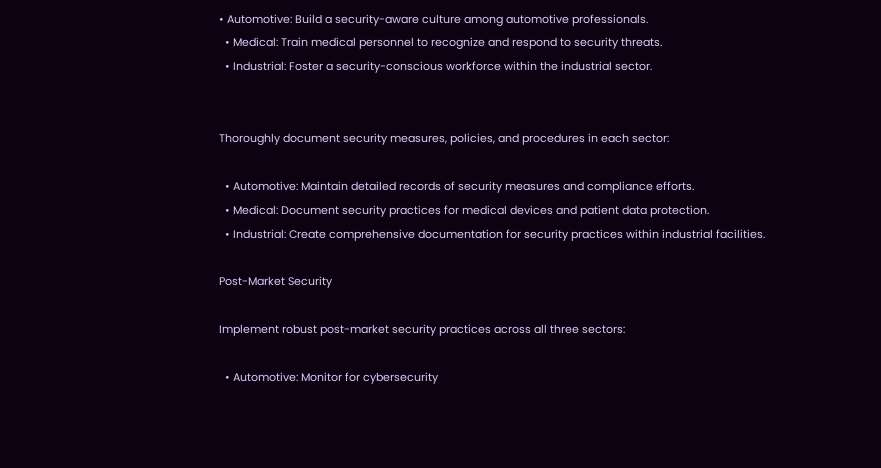• Automotive: Build a security-aware culture among automotive professionals.
  • Medical: Train medical personnel to recognize and respond to security threats.
  • Industrial: Foster a security-conscious workforce within the industrial sector.


Thoroughly document security measures, policies, and procedures in each sector:

  • Automotive: Maintain detailed records of security measures and compliance efforts.
  • Medical: Document security practices for medical devices and patient data protection.
  • Industrial: Create comprehensive documentation for security practices within industrial facilities.

Post-Market Security

Implement robust post-market security practices across all three sectors:

  • Automotive: Monitor for cybersecurity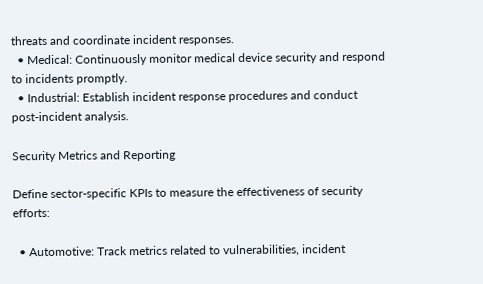threats and coordinate incident responses.
  • Medical: Continuously monitor medical device security and respond to incidents promptly.
  • Industrial: Establish incident response procedures and conduct post-incident analysis.

Security Metrics and Reporting

Define sector-specific KPIs to measure the effectiveness of security efforts:

  • Automotive: Track metrics related to vulnerabilities, incident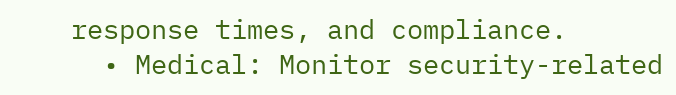response times, and compliance.
  • Medical: Monitor security-related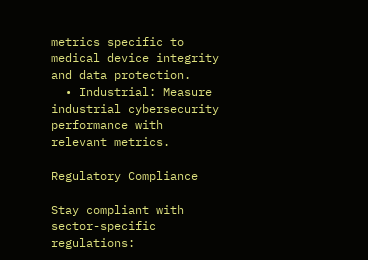metrics specific to medical device integrity and data protection.
  • Industrial: Measure industrial cybersecurity performance with relevant metrics.

Regulatory Compliance

Stay compliant with sector-specific regulations: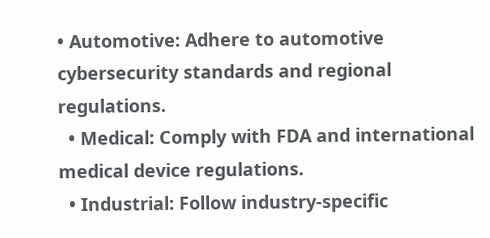• Automotive: Adhere to automotive cybersecurity standards and regional regulations.
  • Medical: Comply with FDA and international medical device regulations.
  • Industrial: Follow industry-specific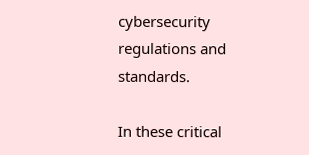cybersecurity regulations and standards.

In these critical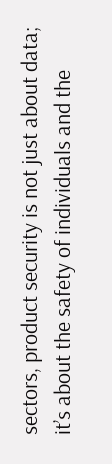sectors, product security is not just about data; it’s about the safety of individuals and the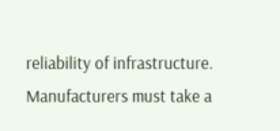reliability of infrastructure. Manufacturers must take a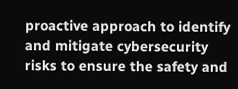proactive approach to identify and mitigate cybersecurity risks to ensure the safety and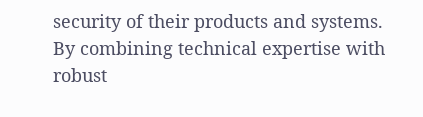security of their products and systems. By combining technical expertise with robust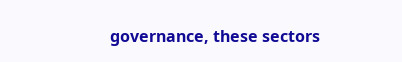governance, these sectors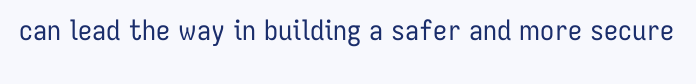can lead the way in building a safer and more secure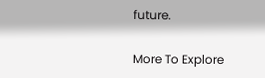future.

More To Explore